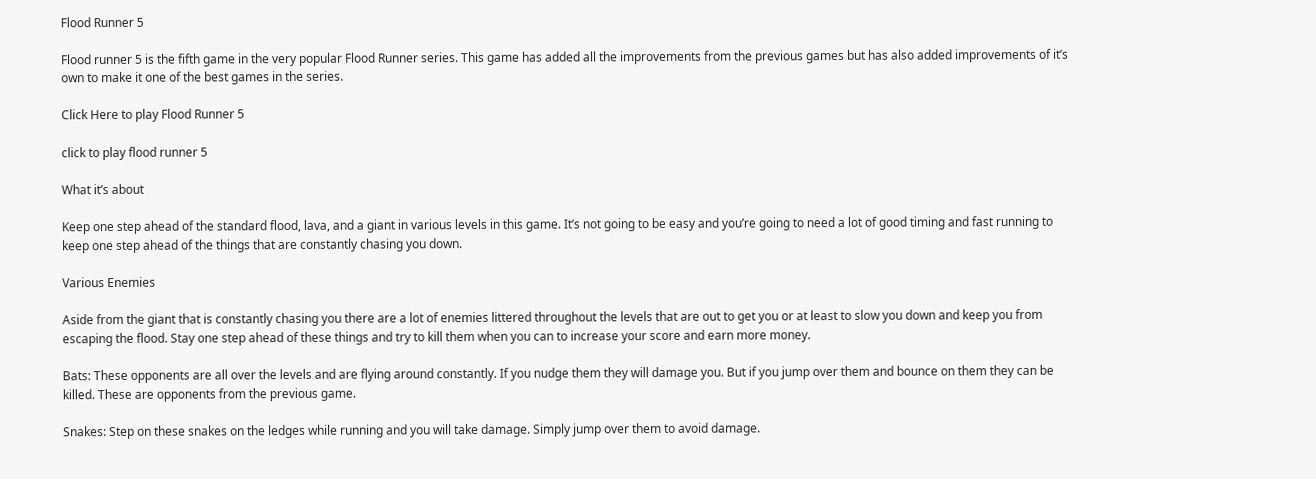Flood Runner 5

Flood runner 5 is the fifth game in the very popular Flood Runner series. This game has added all the improvements from the previous games but has also added improvements of it’s own to make it one of the best games in the series.

Click Here to play Flood Runner 5

click to play flood runner 5

What it’s about

Keep one step ahead of the standard flood, lava, and a giant in various levels in this game. It’s not going to be easy and you’re going to need a lot of good timing and fast running to keep one step ahead of the things that are constantly chasing you down.

Various Enemies

Aside from the giant that is constantly chasing you there are a lot of enemies littered throughout the levels that are out to get you or at least to slow you down and keep you from escaping the flood. Stay one step ahead of these things and try to kill them when you can to increase your score and earn more money.

Bats: These opponents are all over the levels and are flying around constantly. If you nudge them they will damage you. But if you jump over them and bounce on them they can be killed. These are opponents from the previous game.

Snakes: Step on these snakes on the ledges while running and you will take damage. Simply jump over them to avoid damage.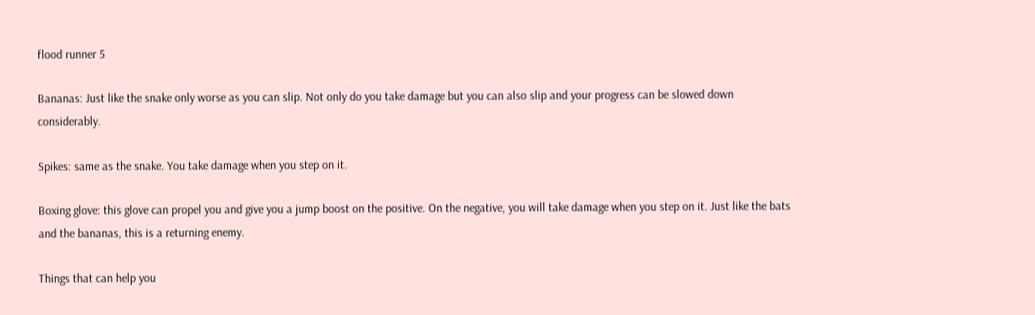flood runner 5

Bananas: Just like the snake only worse as you can slip. Not only do you take damage but you can also slip and your progress can be slowed down considerably.

Spikes: same as the snake. You take damage when you step on it.

Boxing glove: this glove can propel you and give you a jump boost on the positive. On the negative, you will take damage when you step on it. Just like the bats and the bananas, this is a returning enemy.

Things that can help you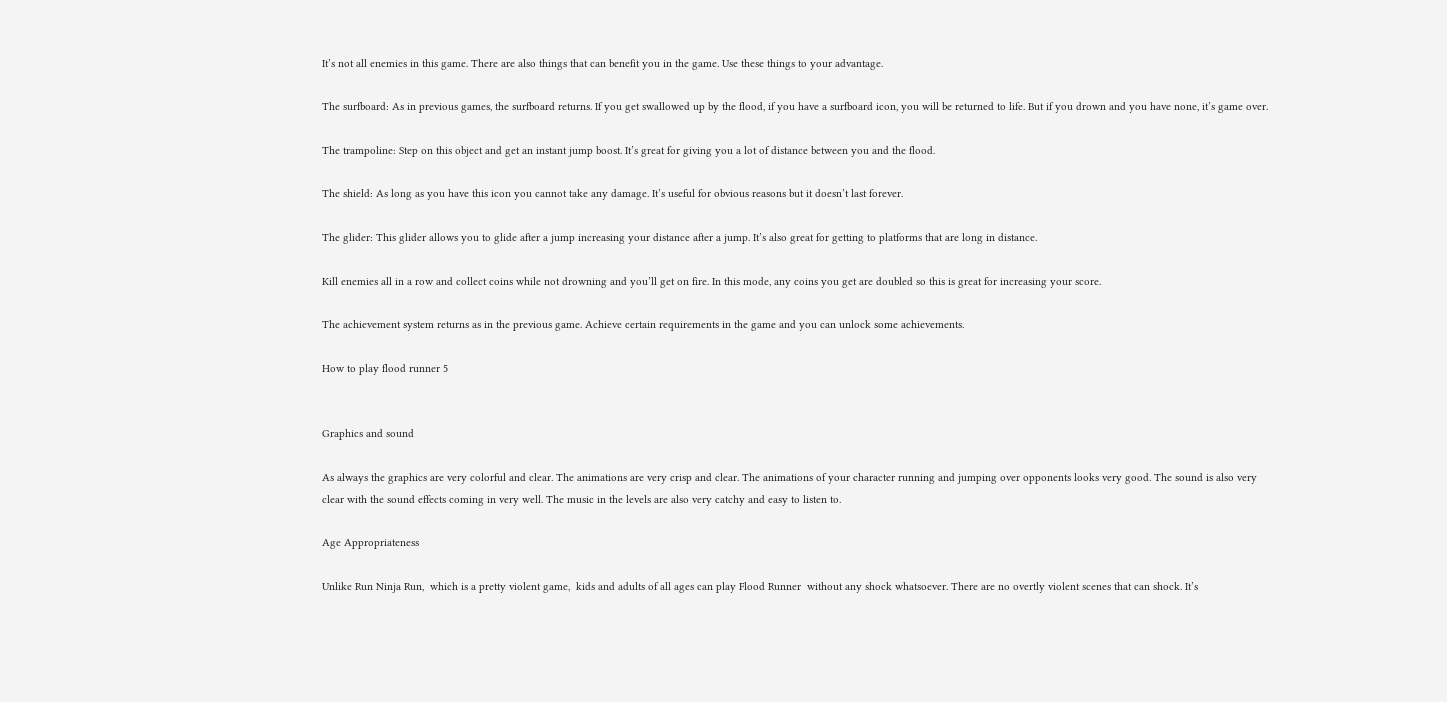It’s not all enemies in this game. There are also things that can benefit you in the game. Use these things to your advantage.

The surfboard: As in previous games, the surfboard returns. If you get swallowed up by the flood, if you have a surfboard icon, you will be returned to life. But if you drown and you have none, it’s game over.

The trampoline: Step on this object and get an instant jump boost. It’s great for giving you a lot of distance between you and the flood.

The shield: As long as you have this icon you cannot take any damage. It’s useful for obvious reasons but it doesn’t last forever.

The glider: This glider allows you to glide after a jump increasing your distance after a jump. It’s also great for getting to platforms that are long in distance.

Kill enemies all in a row and collect coins while not drowning and you’ll get on fire. In this mode, any coins you get are doubled so this is great for increasing your score.

The achievement system returns as in the previous game. Achieve certain requirements in the game and you can unlock some achievements.

How to play flood runner 5


Graphics and sound

As always the graphics are very colorful and clear. The animations are very crisp and clear. The animations of your character running and jumping over opponents looks very good. The sound is also very clear with the sound effects coming in very well. The music in the levels are also very catchy and easy to listen to.

Age Appropriateness

Unlike Run Ninja Run,  which is a pretty violent game,  kids and adults of all ages can play Flood Runner  without any shock whatsoever. There are no overtly violent scenes that can shock. It’s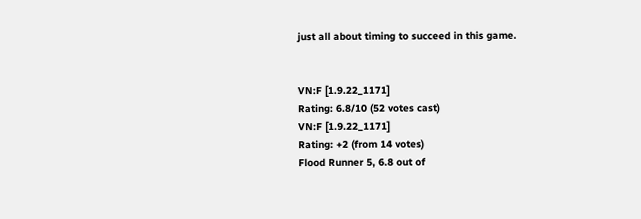just all about timing to succeed in this game.


VN:F [1.9.22_1171]
Rating: 6.8/10 (52 votes cast)
VN:F [1.9.22_1171]
Rating: +2 (from 14 votes)
Flood Runner 5, 6.8 out of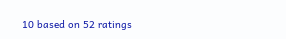10 based on 52 ratings